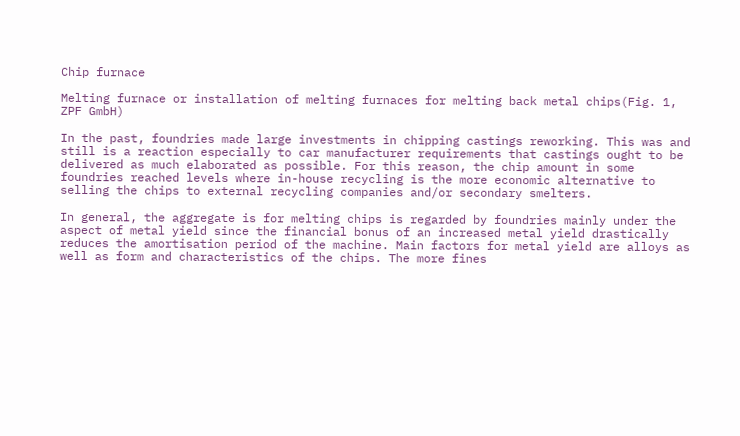Chip furnace

Melting furnace or installation of melting furnaces for melting back metal chips(Fig. 1, ZPF GmbH)

In the past, foundries made large investments in chipping castings reworking. This was and still is a reaction especially to car manufacturer requirements that castings ought to be delivered as much elaborated as possible. For this reason, the chip amount in some foundries reached levels where in-house recycling is the more economic alternative to selling the chips to external recycling companies and/or secondary smelters.

In general, the aggregate is for melting chips is regarded by foundries mainly under the aspect of metal yield since the financial bonus of an increased metal yield drastically reduces the amortisation period of the machine. Main factors for metal yield are alloys as well as form and characteristics of the chips. The more fines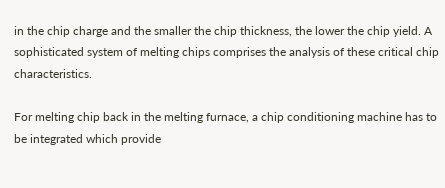in the chip charge and the smaller the chip thickness, the lower the chip yield. A sophisticated system of melting chips comprises the analysis of these critical chip characteristics.

For melting chip back in the melting furnace, a chip conditioning machine has to be integrated which provide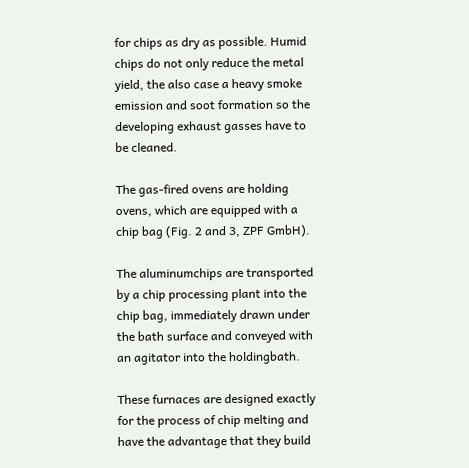for chips as dry as possible. Humid chips do not only reduce the metal yield, the also case a heavy smoke emission and soot formation so the developing exhaust gasses have to be cleaned.

The gas-fired ovens are holding ovens, which are equipped with a chip bag (Fig. 2 and 3, ZPF GmbH).

The aluminumchips are transported by a chip processing plant into the chip bag, immediately drawn under the bath surface and conveyed with an agitator into the holdingbath.

These furnaces are designed exactly for the process of chip melting and have the advantage that they build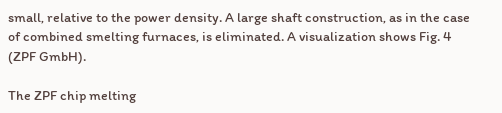small, relative to the power density. A large shaft construction, as in the case of combined smelting furnaces, is eliminated. A visualization shows Fig. 4 (ZPF GmbH).

The ZPF chip melting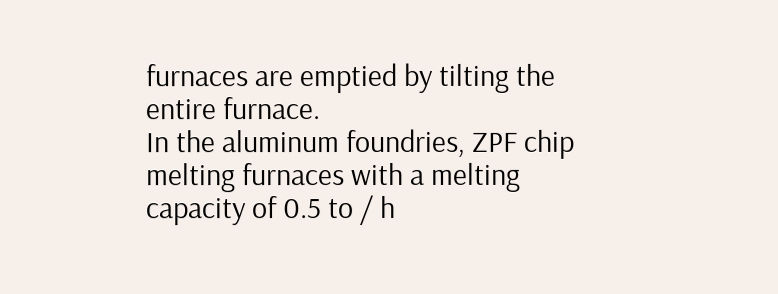furnaces are emptied by tilting the entire furnace.
In the aluminum foundries, ZPF chip melting furnaces with a melting capacity of 0.5 to / h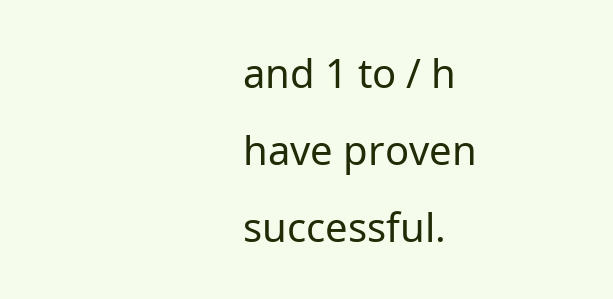and 1 to / h have proven successful.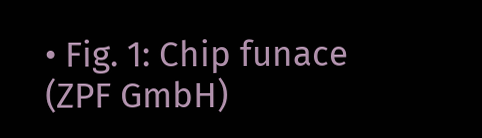• Fig. 1: Chip funace (ZPF GmbH)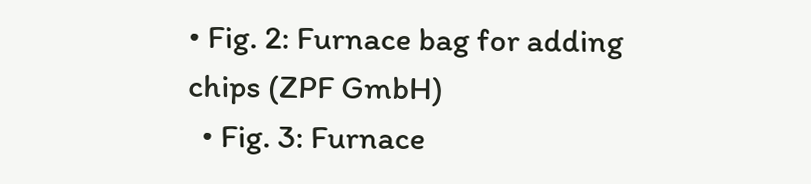• Fig. 2: Furnace bag for adding chips (ZPF GmbH)
  • Fig. 3: Furnace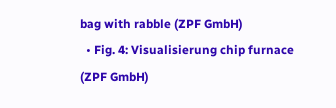bag with rabble (ZPF GmbH)
  • Fig. 4: Visualisierung chip furnace (ZPF GmbH)